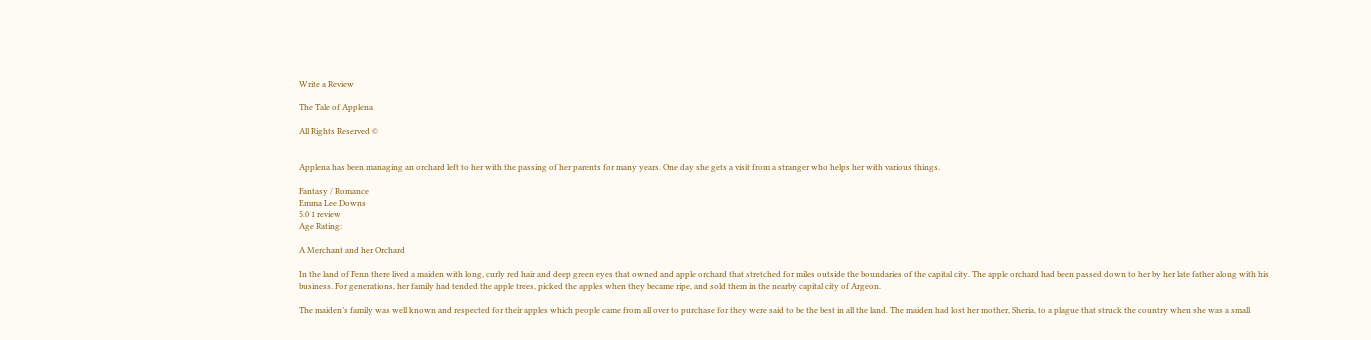Write a Review

The Tale of Applena

All Rights Reserved ©


Applena has been managing an orchard left to her with the passing of her parents for many years. One day she gets a visit from a stranger who helps her with various things.

Fantasy / Romance
Emma Lee Downs
5.0 1 review
Age Rating:

A Merchant and her Orchard

In the land of Fenn there lived a maiden with long, curly red hair and deep green eyes that owned and apple orchard that stretched for miles outside the boundaries of the capital city. The apple orchard had been passed down to her by her late father along with his business. For generations, her family had tended the apple trees, picked the apples when they became ripe, and sold them in the nearby capital city of Argeon.

The maiden’s family was well known and respected for their apples which people came from all over to purchase for they were said to be the best in all the land. The maiden had lost her mother, Sheria, to a plague that struck the country when she was a small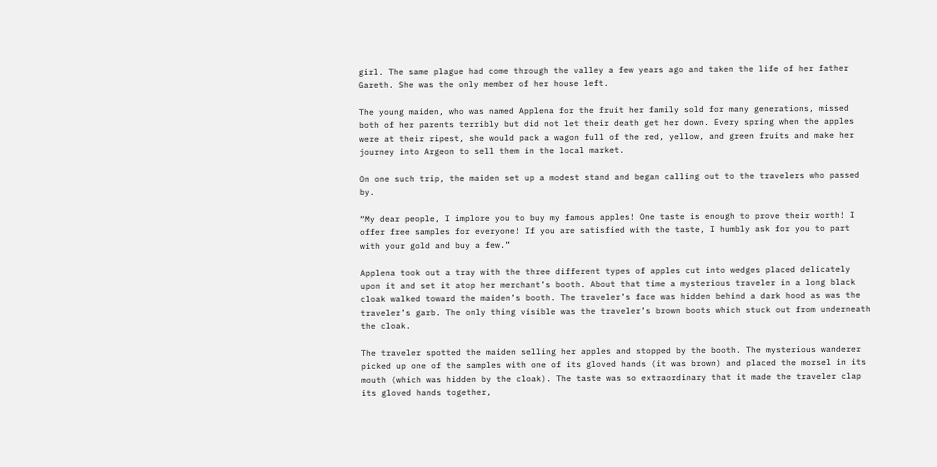girl. The same plague had come through the valley a few years ago and taken the life of her father Gareth. She was the only member of her house left.

The young maiden, who was named Applena for the fruit her family sold for many generations, missed both of her parents terribly but did not let their death get her down. Every spring when the apples were at their ripest, she would pack a wagon full of the red, yellow, and green fruits and make her journey into Argeon to sell them in the local market.

On one such trip, the maiden set up a modest stand and began calling out to the travelers who passed by.

“My dear people, I implore you to buy my famous apples! One taste is enough to prove their worth! I offer free samples for everyone! If you are satisfied with the taste, I humbly ask for you to part with your gold and buy a few.”

Applena took out a tray with the three different types of apples cut into wedges placed delicately upon it and set it atop her merchant’s booth. About that time a mysterious traveler in a long black cloak walked toward the maiden’s booth. The traveler’s face was hidden behind a dark hood as was the traveler’s garb. The only thing visible was the traveler’s brown boots which stuck out from underneath the cloak.

The traveler spotted the maiden selling her apples and stopped by the booth. The mysterious wanderer picked up one of the samples with one of its gloved hands (it was brown) and placed the morsel in its mouth (which was hidden by the cloak). The taste was so extraordinary that it made the traveler clap its gloved hands together,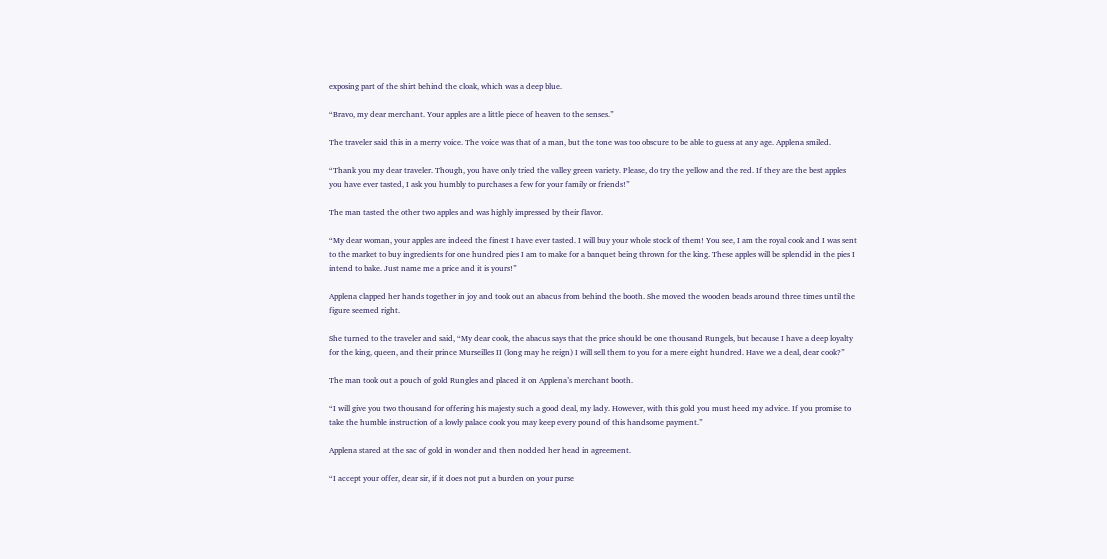exposing part of the shirt behind the cloak, which was a deep blue.

“Bravo, my dear merchant. Your apples are a little piece of heaven to the senses.”

The traveler said this in a merry voice. The voice was that of a man, but the tone was too obscure to be able to guess at any age. Applena smiled.

“Thank you my dear traveler. Though, you have only tried the valley green variety. Please, do try the yellow and the red. If they are the best apples you have ever tasted, I ask you humbly to purchases a few for your family or friends!”

The man tasted the other two apples and was highly impressed by their flavor.

“My dear woman, your apples are indeed the finest I have ever tasted. I will buy your whole stock of them! You see, I am the royal cook and I was sent to the market to buy ingredients for one hundred pies I am to make for a banquet being thrown for the king. These apples will be splendid in the pies I intend to bake. Just name me a price and it is yours!”

Applena clapped her hands together in joy and took out an abacus from behind the booth. She moved the wooden beads around three times until the figure seemed right.

She turned to the traveler and said, “My dear cook, the abacus says that the price should be one thousand Rungels, but because I have a deep loyalty for the king, queen, and their prince Murseilles II (long may he reign) I will sell them to you for a mere eight hundred. Have we a deal, dear cook?”

The man took out a pouch of gold Rungles and placed it on Applena’s merchant booth.

“I will give you two thousand for offering his majesty such a good deal, my lady. However, with this gold you must heed my advice. If you promise to take the humble instruction of a lowly palace cook you may keep every pound of this handsome payment.”

Applena stared at the sac of gold in wonder and then nodded her head in agreement.

“I accept your offer, dear sir, if it does not put a burden on your purse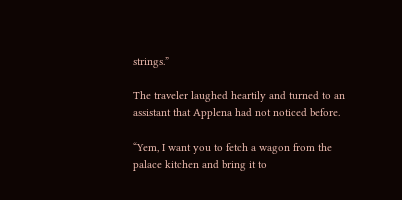strings.”

The traveler laughed heartily and turned to an assistant that Applena had not noticed before.

“Yem, I want you to fetch a wagon from the palace kitchen and bring it to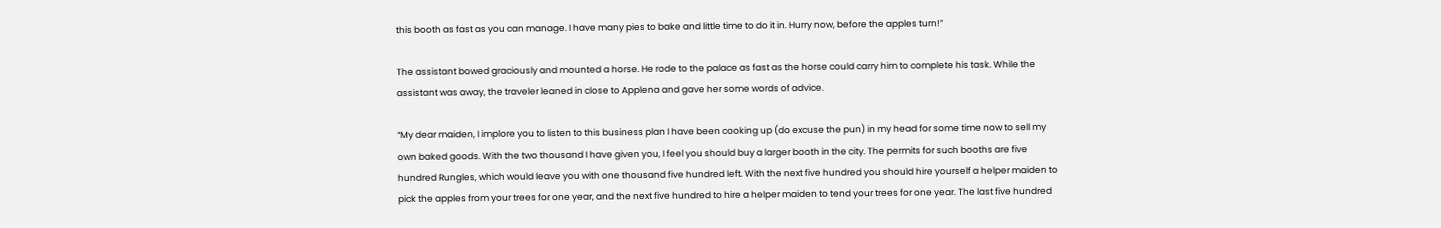this booth as fast as you can manage. I have many pies to bake and little time to do it in. Hurry now, before the apples turn!”

The assistant bowed graciously and mounted a horse. He rode to the palace as fast as the horse could carry him to complete his task. While the assistant was away, the traveler leaned in close to Applena and gave her some words of advice.

“My dear maiden, I implore you to listen to this business plan I have been cooking up (do excuse the pun) in my head for some time now to sell my own baked goods. With the two thousand I have given you, I feel you should buy a larger booth in the city. The permits for such booths are five hundred Rungles, which would leave you with one thousand five hundred left. With the next five hundred you should hire yourself a helper maiden to pick the apples from your trees for one year, and the next five hundred to hire a helper maiden to tend your trees for one year. The last five hundred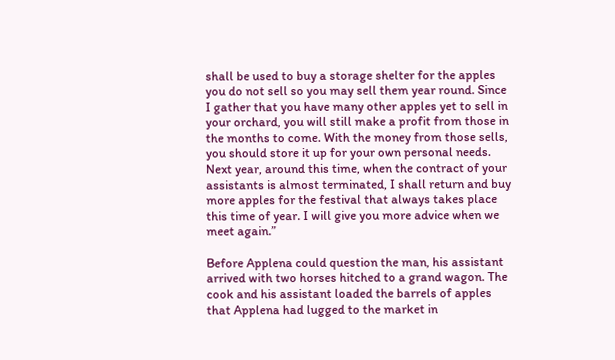shall be used to buy a storage shelter for the apples you do not sell so you may sell them year round. Since I gather that you have many other apples yet to sell in your orchard, you will still make a profit from those in the months to come. With the money from those sells, you should store it up for your own personal needs. Next year, around this time, when the contract of your assistants is almost terminated, I shall return and buy more apples for the festival that always takes place this time of year. I will give you more advice when we meet again.”

Before Applena could question the man, his assistant arrived with two horses hitched to a grand wagon. The cook and his assistant loaded the barrels of apples that Applena had lugged to the market in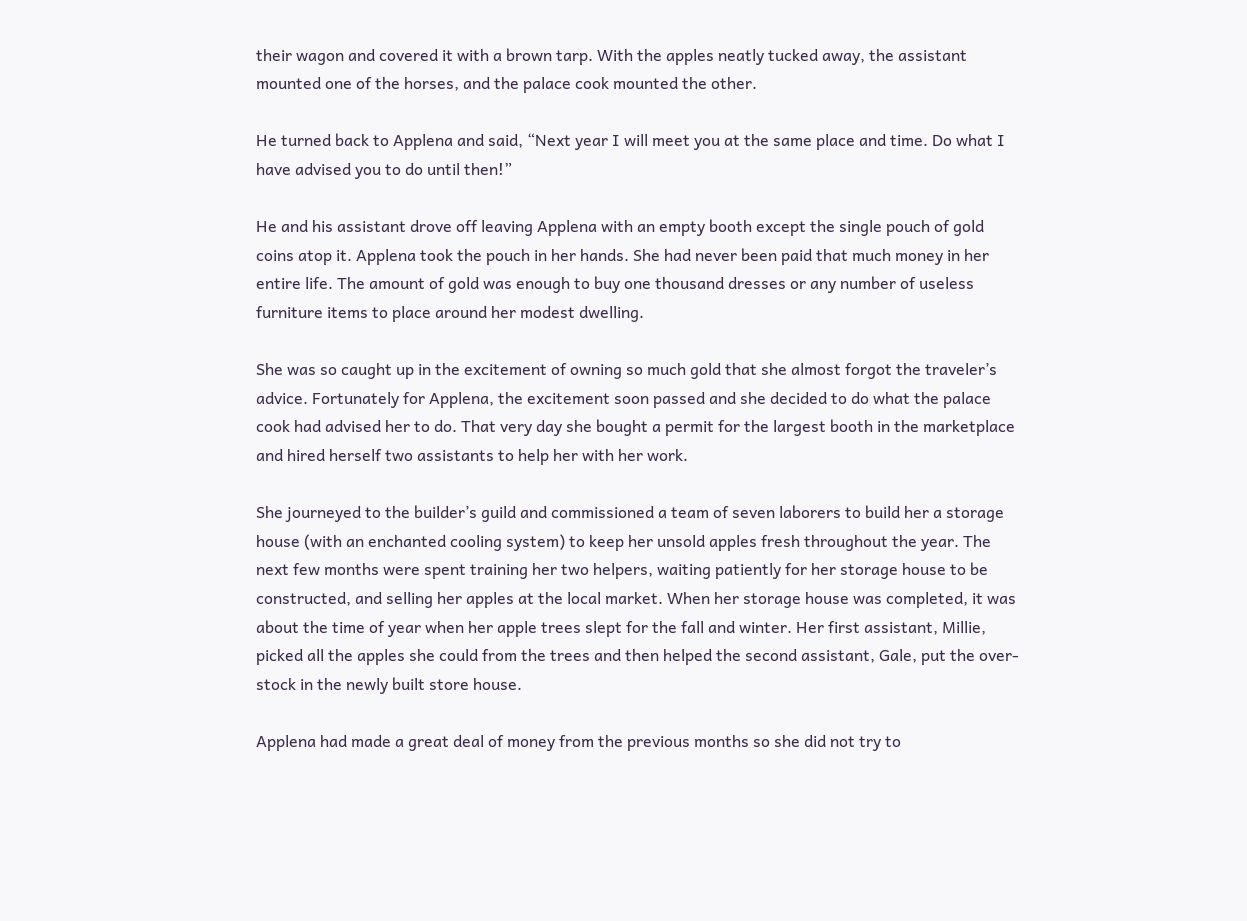their wagon and covered it with a brown tarp. With the apples neatly tucked away, the assistant mounted one of the horses, and the palace cook mounted the other.

He turned back to Applena and said, “Next year I will meet you at the same place and time. Do what I have advised you to do until then!”

He and his assistant drove off leaving Applena with an empty booth except the single pouch of gold coins atop it. Applena took the pouch in her hands. She had never been paid that much money in her entire life. The amount of gold was enough to buy one thousand dresses or any number of useless furniture items to place around her modest dwelling.

She was so caught up in the excitement of owning so much gold that she almost forgot the traveler’s advice. Fortunately for Applena, the excitement soon passed and she decided to do what the palace cook had advised her to do. That very day she bought a permit for the largest booth in the marketplace and hired herself two assistants to help her with her work.

She journeyed to the builder’s guild and commissioned a team of seven laborers to build her a storage house (with an enchanted cooling system) to keep her unsold apples fresh throughout the year. The next few months were spent training her two helpers, waiting patiently for her storage house to be constructed, and selling her apples at the local market. When her storage house was completed, it was about the time of year when her apple trees slept for the fall and winter. Her first assistant, Millie, picked all the apples she could from the trees and then helped the second assistant, Gale, put the over-stock in the newly built store house.

Applena had made a great deal of money from the previous months so she did not try to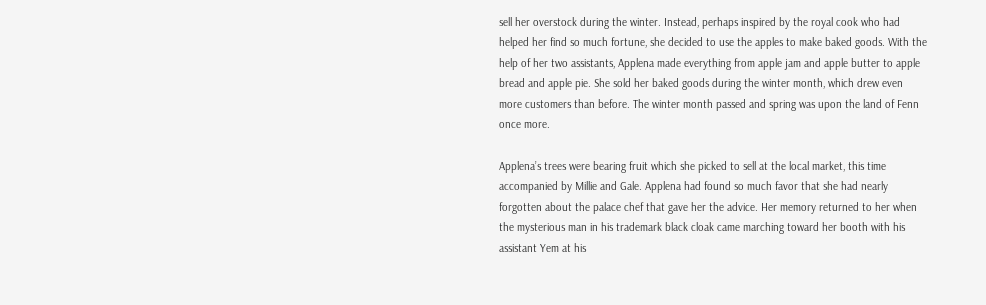sell her overstock during the winter. Instead, perhaps inspired by the royal cook who had helped her find so much fortune, she decided to use the apples to make baked goods. With the help of her two assistants, Applena made everything from apple jam and apple butter to apple bread and apple pie. She sold her baked goods during the winter month, which drew even more customers than before. The winter month passed and spring was upon the land of Fenn once more.

Applena’s trees were bearing fruit which she picked to sell at the local market, this time accompanied by Millie and Gale. Applena had found so much favor that she had nearly forgotten about the palace chef that gave her the advice. Her memory returned to her when the mysterious man in his trademark black cloak came marching toward her booth with his assistant Yem at his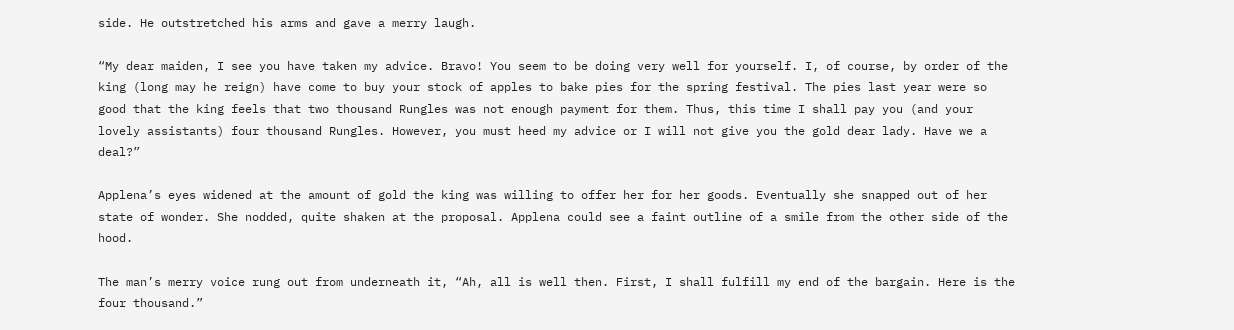side. He outstretched his arms and gave a merry laugh.

“My dear maiden, I see you have taken my advice. Bravo! You seem to be doing very well for yourself. I, of course, by order of the king (long may he reign) have come to buy your stock of apples to bake pies for the spring festival. The pies last year were so good that the king feels that two thousand Rungles was not enough payment for them. Thus, this time I shall pay you (and your lovely assistants) four thousand Rungles. However, you must heed my advice or I will not give you the gold dear lady. Have we a deal?”

Applena’s eyes widened at the amount of gold the king was willing to offer her for her goods. Eventually she snapped out of her state of wonder. She nodded, quite shaken at the proposal. Applena could see a faint outline of a smile from the other side of the hood.

The man’s merry voice rung out from underneath it, “Ah, all is well then. First, I shall fulfill my end of the bargain. Here is the four thousand.”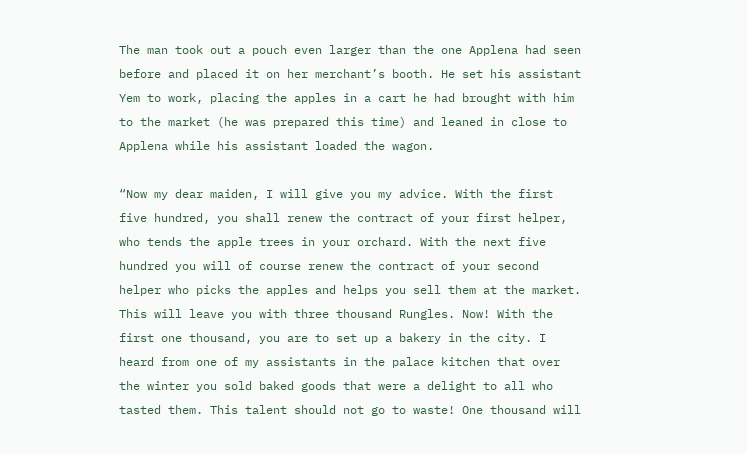The man took out a pouch even larger than the one Applena had seen before and placed it on her merchant’s booth. He set his assistant Yem to work, placing the apples in a cart he had brought with him to the market (he was prepared this time) and leaned in close to Applena while his assistant loaded the wagon.

“Now my dear maiden, I will give you my advice. With the first five hundred, you shall renew the contract of your first helper, who tends the apple trees in your orchard. With the next five hundred you will of course renew the contract of your second helper who picks the apples and helps you sell them at the market. This will leave you with three thousand Rungles. Now! With the first one thousand, you are to set up a bakery in the city. I heard from one of my assistants in the palace kitchen that over the winter you sold baked goods that were a delight to all who tasted them. This talent should not go to waste! One thousand will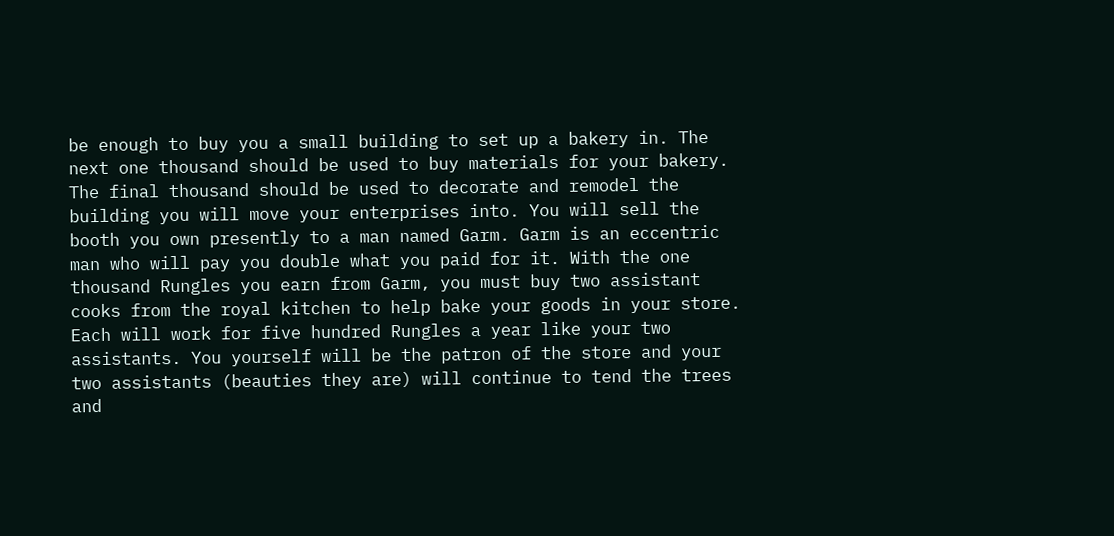be enough to buy you a small building to set up a bakery in. The next one thousand should be used to buy materials for your bakery. The final thousand should be used to decorate and remodel the building you will move your enterprises into. You will sell the booth you own presently to a man named Garm. Garm is an eccentric man who will pay you double what you paid for it. With the one thousand Rungles you earn from Garm, you must buy two assistant cooks from the royal kitchen to help bake your goods in your store. Each will work for five hundred Rungles a year like your two assistants. You yourself will be the patron of the store and your two assistants (beauties they are) will continue to tend the trees and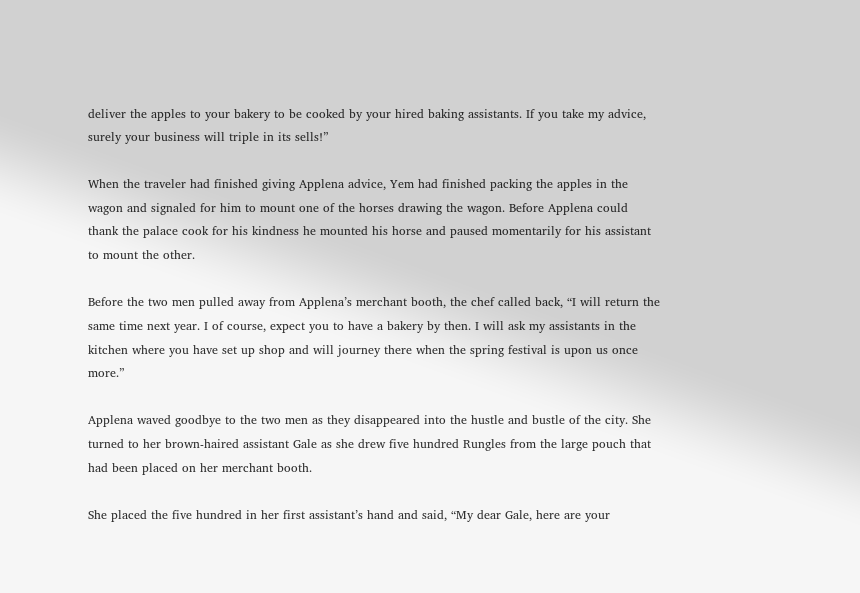deliver the apples to your bakery to be cooked by your hired baking assistants. If you take my advice, surely your business will triple in its sells!”

When the traveler had finished giving Applena advice, Yem had finished packing the apples in the wagon and signaled for him to mount one of the horses drawing the wagon. Before Applena could thank the palace cook for his kindness he mounted his horse and paused momentarily for his assistant to mount the other.

Before the two men pulled away from Applena’s merchant booth, the chef called back, “I will return the same time next year. I of course, expect you to have a bakery by then. I will ask my assistants in the kitchen where you have set up shop and will journey there when the spring festival is upon us once more.”

Applena waved goodbye to the two men as they disappeared into the hustle and bustle of the city. She turned to her brown-haired assistant Gale as she drew five hundred Rungles from the large pouch that had been placed on her merchant booth.

She placed the five hundred in her first assistant’s hand and said, “My dear Gale, here are your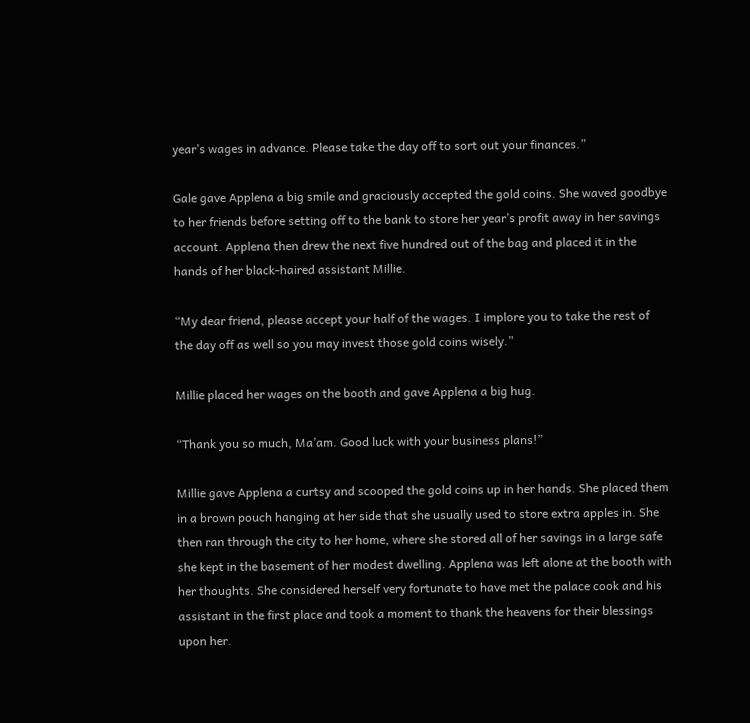year’s wages in advance. Please take the day off to sort out your finances.”

Gale gave Applena a big smile and graciously accepted the gold coins. She waved goodbye to her friends before setting off to the bank to store her year’s profit away in her savings account. Applena then drew the next five hundred out of the bag and placed it in the hands of her black-haired assistant Millie.

“My dear friend, please accept your half of the wages. I implore you to take the rest of the day off as well so you may invest those gold coins wisely.”

Millie placed her wages on the booth and gave Applena a big hug.

“Thank you so much, Ma’am. Good luck with your business plans!”

Millie gave Applena a curtsy and scooped the gold coins up in her hands. She placed them in a brown pouch hanging at her side that she usually used to store extra apples in. She then ran through the city to her home, where she stored all of her savings in a large safe she kept in the basement of her modest dwelling. Applena was left alone at the booth with her thoughts. She considered herself very fortunate to have met the palace cook and his assistant in the first place and took a moment to thank the heavens for their blessings upon her.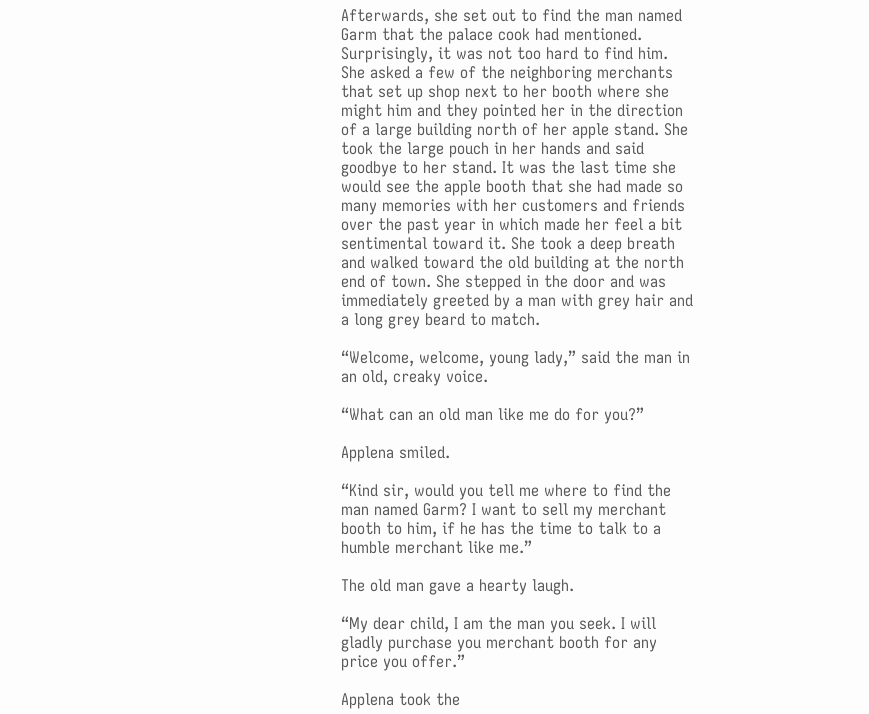Afterwards, she set out to find the man named Garm that the palace cook had mentioned. Surprisingly, it was not too hard to find him. She asked a few of the neighboring merchants that set up shop next to her booth where she might him and they pointed her in the direction of a large building north of her apple stand. She took the large pouch in her hands and said goodbye to her stand. It was the last time she would see the apple booth that she had made so many memories with her customers and friends over the past year in which made her feel a bit sentimental toward it. She took a deep breath and walked toward the old building at the north end of town. She stepped in the door and was immediately greeted by a man with grey hair and a long grey beard to match.

“Welcome, welcome, young lady,” said the man in an old, creaky voice.

“What can an old man like me do for you?”

Applena smiled.

“Kind sir, would you tell me where to find the man named Garm? I want to sell my merchant booth to him, if he has the time to talk to a humble merchant like me.”

The old man gave a hearty laugh.

“My dear child, I am the man you seek. I will gladly purchase you merchant booth for any price you offer.”

Applena took the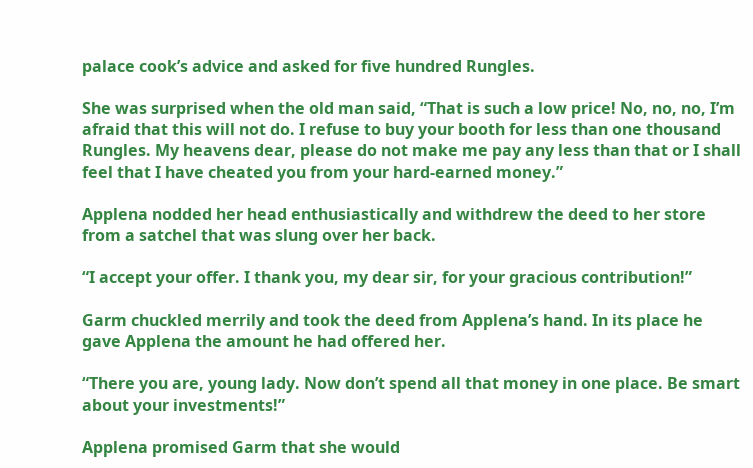palace cook’s advice and asked for five hundred Rungles.

She was surprised when the old man said, “That is such a low price! No, no, no, I’m afraid that this will not do. I refuse to buy your booth for less than one thousand Rungles. My heavens dear, please do not make me pay any less than that or I shall feel that I have cheated you from your hard-earned money.”

Applena nodded her head enthusiastically and withdrew the deed to her store from a satchel that was slung over her back.

“I accept your offer. I thank you, my dear sir, for your gracious contribution!”

Garm chuckled merrily and took the deed from Applena’s hand. In its place he gave Applena the amount he had offered her.

“There you are, young lady. Now don’t spend all that money in one place. Be smart about your investments!”

Applena promised Garm that she would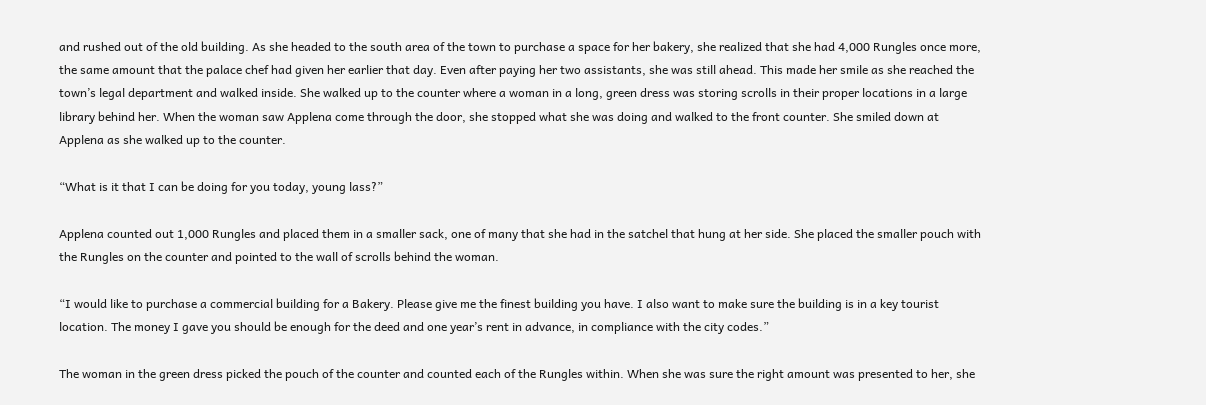and rushed out of the old building. As she headed to the south area of the town to purchase a space for her bakery, she realized that she had 4,000 Rungles once more, the same amount that the palace chef had given her earlier that day. Even after paying her two assistants, she was still ahead. This made her smile as she reached the town’s legal department and walked inside. She walked up to the counter where a woman in a long, green dress was storing scrolls in their proper locations in a large library behind her. When the woman saw Applena come through the door, she stopped what she was doing and walked to the front counter. She smiled down at Applena as she walked up to the counter.

“What is it that I can be doing for you today, young lass?”

Applena counted out 1,000 Rungles and placed them in a smaller sack, one of many that she had in the satchel that hung at her side. She placed the smaller pouch with the Rungles on the counter and pointed to the wall of scrolls behind the woman.

“I would like to purchase a commercial building for a Bakery. Please give me the finest building you have. I also want to make sure the building is in a key tourist location. The money I gave you should be enough for the deed and one year’s rent in advance, in compliance with the city codes.”

The woman in the green dress picked the pouch of the counter and counted each of the Rungles within. When she was sure the right amount was presented to her, she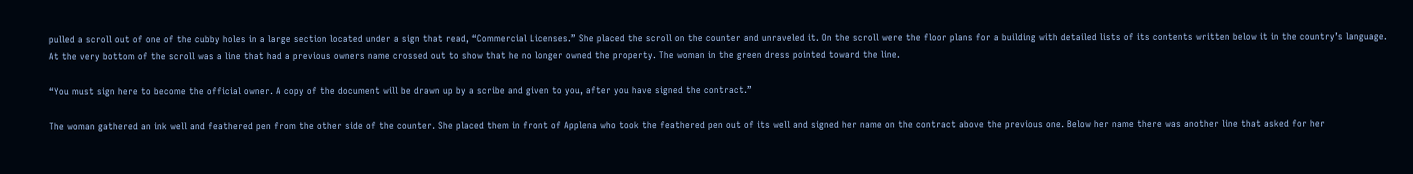pulled a scroll out of one of the cubby holes in a large section located under a sign that read, “Commercial Licenses.” She placed the scroll on the counter and unraveled it. On the scroll were the floor plans for a building with detailed lists of its contents written below it in the country’s language. At the very bottom of the scroll was a line that had a previous owners name crossed out to show that he no longer owned the property. The woman in the green dress pointed toward the line.

“You must sign here to become the official owner. A copy of the document will be drawn up by a scribe and given to you, after you have signed the contract.”

The woman gathered an ink well and feathered pen from the other side of the counter. She placed them in front of Applena who took the feathered pen out of its well and signed her name on the contract above the previous one. Below her name there was another line that asked for her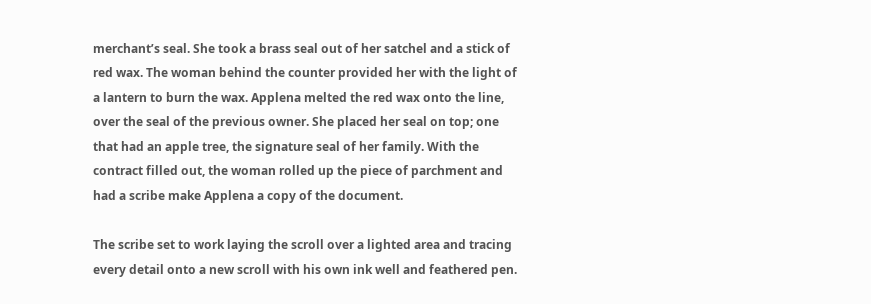merchant’s seal. She took a brass seal out of her satchel and a stick of red wax. The woman behind the counter provided her with the light of a lantern to burn the wax. Applena melted the red wax onto the line, over the seal of the previous owner. She placed her seal on top; one that had an apple tree, the signature seal of her family. With the contract filled out, the woman rolled up the piece of parchment and had a scribe make Applena a copy of the document.

The scribe set to work laying the scroll over a lighted area and tracing every detail onto a new scroll with his own ink well and feathered pen.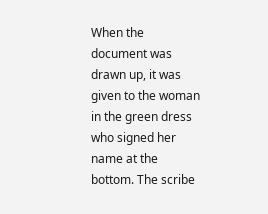When the document was drawn up, it was given to the woman in the green dress who signed her name at the bottom. The scribe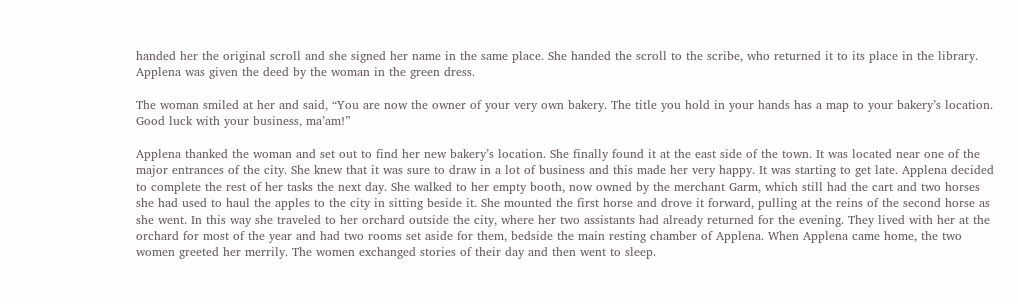handed her the original scroll and she signed her name in the same place. She handed the scroll to the scribe, who returned it to its place in the library. Applena was given the deed by the woman in the green dress.

The woman smiled at her and said, “You are now the owner of your very own bakery. The title you hold in your hands has a map to your bakery’s location. Good luck with your business, ma’am!”

Applena thanked the woman and set out to find her new bakery’s location. She finally found it at the east side of the town. It was located near one of the major entrances of the city. She knew that it was sure to draw in a lot of business and this made her very happy. It was starting to get late. Applena decided to complete the rest of her tasks the next day. She walked to her empty booth, now owned by the merchant Garm, which still had the cart and two horses she had used to haul the apples to the city in sitting beside it. She mounted the first horse and drove it forward, pulling at the reins of the second horse as she went. In this way she traveled to her orchard outside the city, where her two assistants had already returned for the evening. They lived with her at the orchard for most of the year and had two rooms set aside for them, bedside the main resting chamber of Applena. When Applena came home, the two women greeted her merrily. The women exchanged stories of their day and then went to sleep.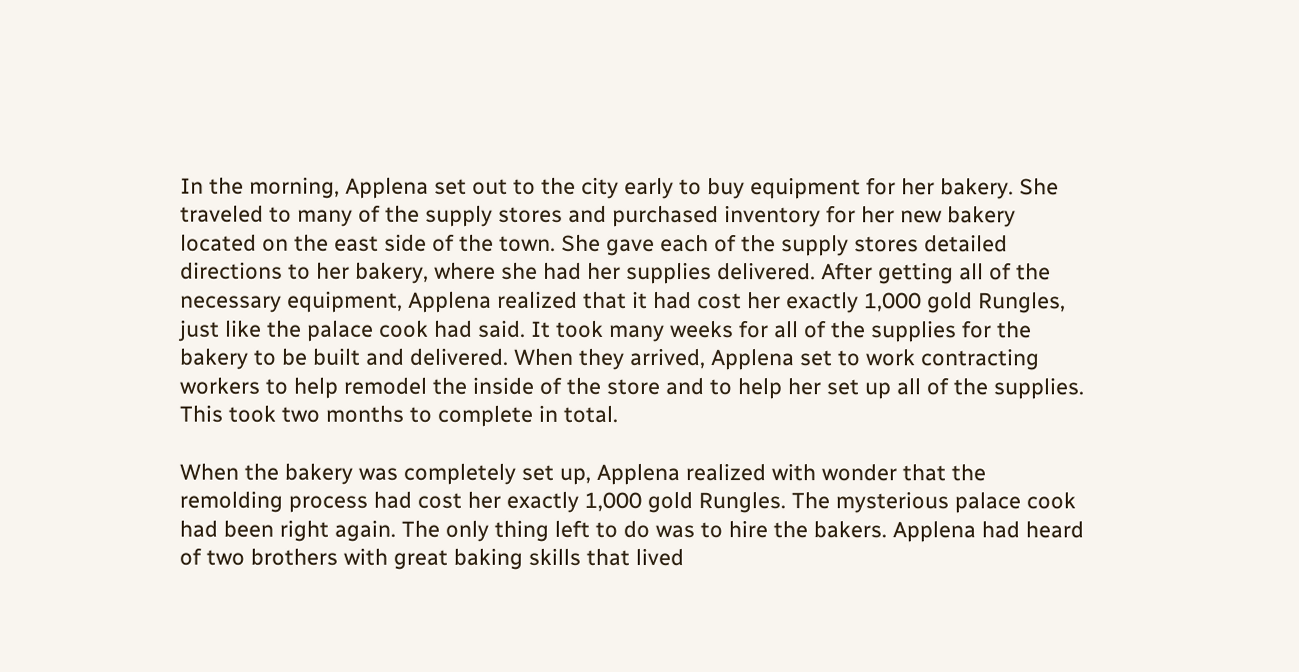In the morning, Applena set out to the city early to buy equipment for her bakery. She traveled to many of the supply stores and purchased inventory for her new bakery located on the east side of the town. She gave each of the supply stores detailed directions to her bakery, where she had her supplies delivered. After getting all of the necessary equipment, Applena realized that it had cost her exactly 1,000 gold Rungles, just like the palace cook had said. It took many weeks for all of the supplies for the bakery to be built and delivered. When they arrived, Applena set to work contracting workers to help remodel the inside of the store and to help her set up all of the supplies. This took two months to complete in total.

When the bakery was completely set up, Applena realized with wonder that the remolding process had cost her exactly 1,000 gold Rungles. The mysterious palace cook had been right again. The only thing left to do was to hire the bakers. Applena had heard of two brothers with great baking skills that lived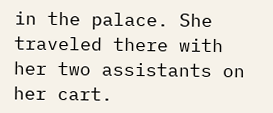in the palace. She traveled there with her two assistants on her cart.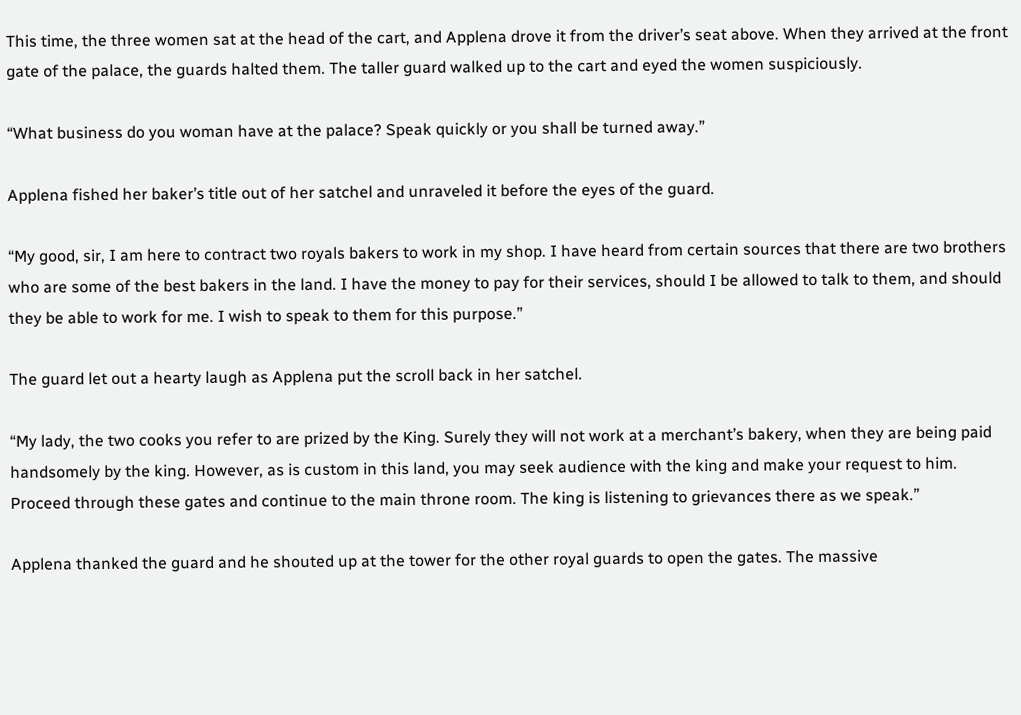This time, the three women sat at the head of the cart, and Applena drove it from the driver’s seat above. When they arrived at the front gate of the palace, the guards halted them. The taller guard walked up to the cart and eyed the women suspiciously.

“What business do you woman have at the palace? Speak quickly or you shall be turned away.”

Applena fished her baker’s title out of her satchel and unraveled it before the eyes of the guard.

“My good, sir, I am here to contract two royals bakers to work in my shop. I have heard from certain sources that there are two brothers who are some of the best bakers in the land. I have the money to pay for their services, should I be allowed to talk to them, and should they be able to work for me. I wish to speak to them for this purpose.”

The guard let out a hearty laugh as Applena put the scroll back in her satchel.

“My lady, the two cooks you refer to are prized by the King. Surely they will not work at a merchant’s bakery, when they are being paid handsomely by the king. However, as is custom in this land, you may seek audience with the king and make your request to him. Proceed through these gates and continue to the main throne room. The king is listening to grievances there as we speak.”

Applena thanked the guard and he shouted up at the tower for the other royal guards to open the gates. The massive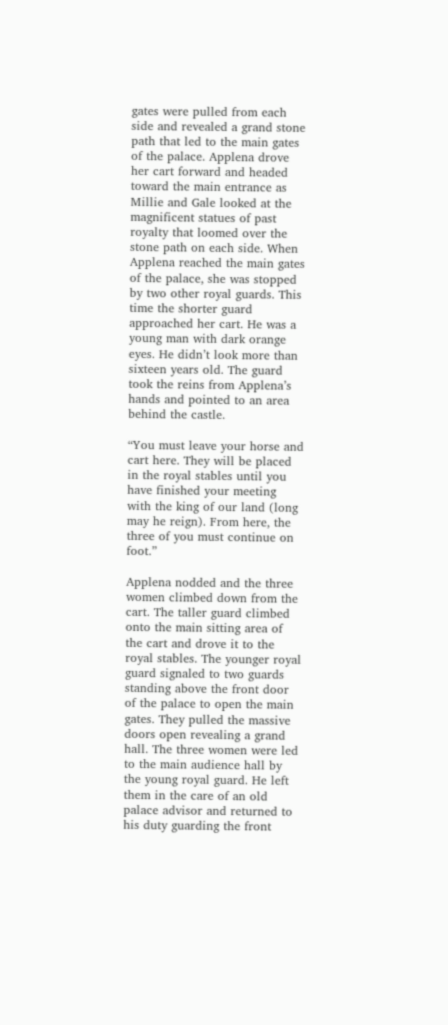gates were pulled from each side and revealed a grand stone path that led to the main gates of the palace. Applena drove her cart forward and headed toward the main entrance as Millie and Gale looked at the magnificent statues of past royalty that loomed over the stone path on each side. When Applena reached the main gates of the palace, she was stopped by two other royal guards. This time the shorter guard approached her cart. He was a young man with dark orange eyes. He didn’t look more than sixteen years old. The guard took the reins from Applena’s hands and pointed to an area behind the castle.

“You must leave your horse and cart here. They will be placed in the royal stables until you have finished your meeting with the king of our land (long may he reign). From here, the three of you must continue on foot.”

Applena nodded and the three women climbed down from the cart. The taller guard climbed onto the main sitting area of the cart and drove it to the royal stables. The younger royal guard signaled to two guards standing above the front door of the palace to open the main gates. They pulled the massive doors open revealing a grand hall. The three women were led to the main audience hall by the young royal guard. He left them in the care of an old palace advisor and returned to his duty guarding the front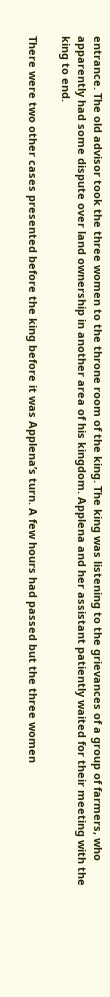entrance. The old advisor took the three women to the throne room of the king. The king was listening to the grievances of a group of farmers, who apparently had some dispute over land ownership in another area of his kingdom. Applena and her assistant patiently waited for their meeting with the king to end.

There were two other cases presented before the king before it was Applena’s turn. A few hours had passed but the three women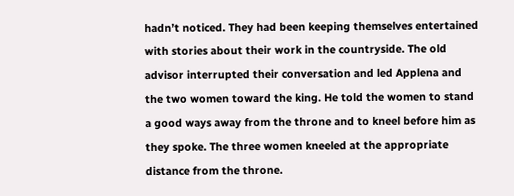hadn’t noticed. They had been keeping themselves entertained with stories about their work in the countryside. The old advisor interrupted their conversation and led Applena and the two women toward the king. He told the women to stand a good ways away from the throne and to kneel before him as they spoke. The three women kneeled at the appropriate distance from the throne.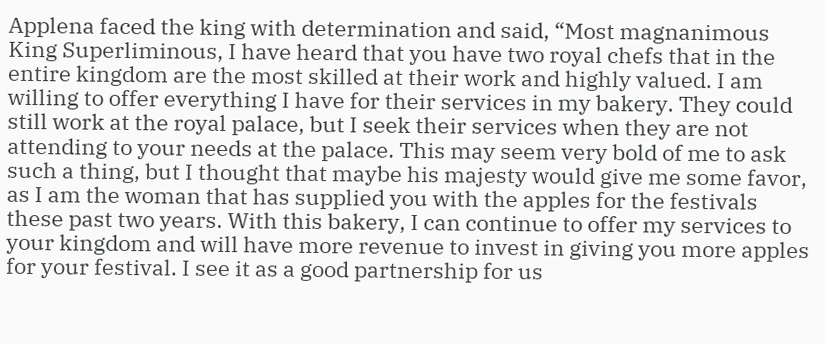Applena faced the king with determination and said, “Most magnanimous King Superliminous, I have heard that you have two royal chefs that in the entire kingdom are the most skilled at their work and highly valued. I am willing to offer everything I have for their services in my bakery. They could still work at the royal palace, but I seek their services when they are not attending to your needs at the palace. This may seem very bold of me to ask such a thing, but I thought that maybe his majesty would give me some favor, as I am the woman that has supplied you with the apples for the festivals these past two years. With this bakery, I can continue to offer my services to your kingdom and will have more revenue to invest in giving you more apples for your festival. I see it as a good partnership for us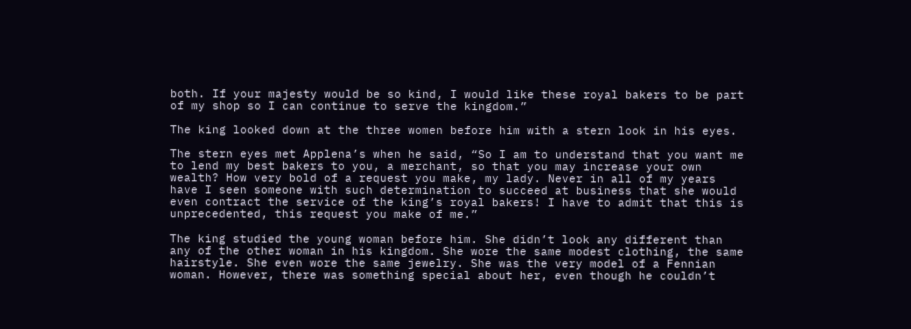both. If your majesty would be so kind, I would like these royal bakers to be part of my shop so I can continue to serve the kingdom.”

The king looked down at the three women before him with a stern look in his eyes.

The stern eyes met Applena’s when he said, “So I am to understand that you want me to lend my best bakers to you, a merchant, so that you may increase your own wealth? How very bold of a request you make, my lady. Never in all of my years have I seen someone with such determination to succeed at business that she would even contract the service of the king’s royal bakers! I have to admit that this is unprecedented, this request you make of me.”

The king studied the young woman before him. She didn’t look any different than any of the other woman in his kingdom. She wore the same modest clothing, the same hairstyle. She even wore the same jewelry. She was the very model of a Fennian woman. However, there was something special about her, even though he couldn’t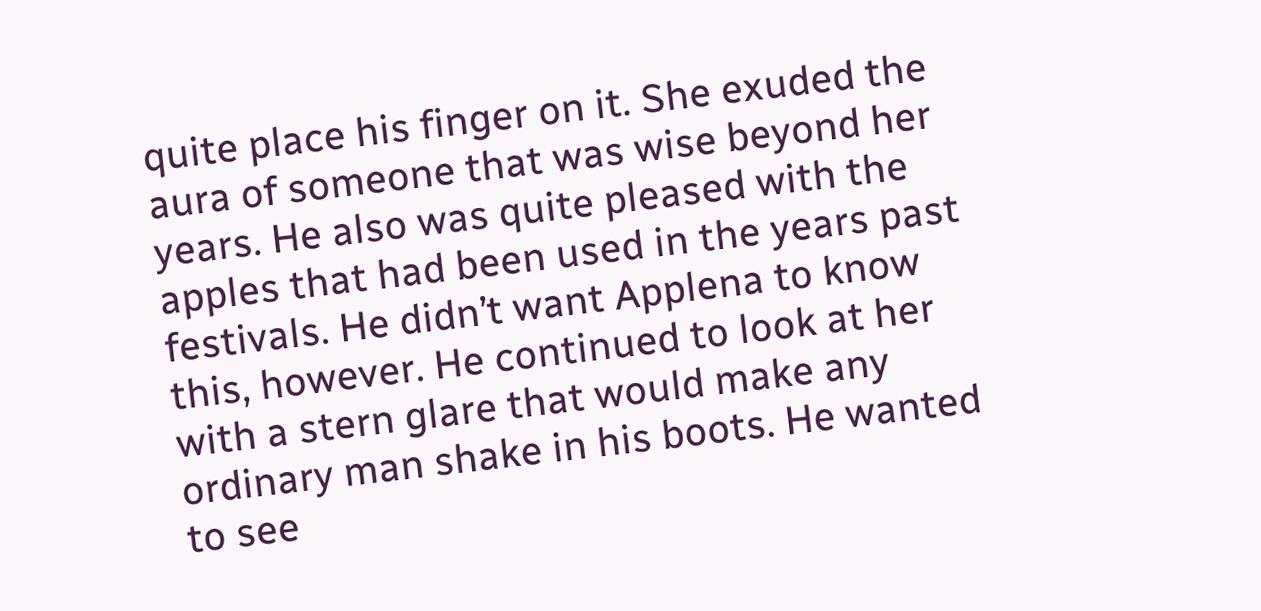quite place his finger on it. She exuded the aura of someone that was wise beyond her years. He also was quite pleased with the apples that had been used in the years past festivals. He didn’t want Applena to know this, however. He continued to look at her with a stern glare that would make any ordinary man shake in his boots. He wanted to see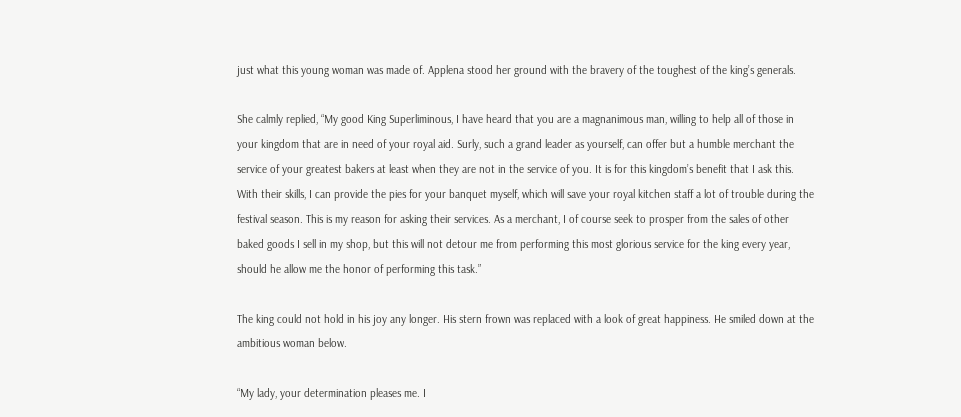just what this young woman was made of. Applena stood her ground with the bravery of the toughest of the king’s generals.

She calmly replied, “My good King Superliminous, I have heard that you are a magnanimous man, willing to help all of those in your kingdom that are in need of your royal aid. Surly, such a grand leader as yourself, can offer but a humble merchant the service of your greatest bakers at least when they are not in the service of you. It is for this kingdom’s benefit that I ask this. With their skills, I can provide the pies for your banquet myself, which will save your royal kitchen staff a lot of trouble during the festival season. This is my reason for asking their services. As a merchant, I of course seek to prosper from the sales of other baked goods I sell in my shop, but this will not detour me from performing this most glorious service for the king every year, should he allow me the honor of performing this task.”

The king could not hold in his joy any longer. His stern frown was replaced with a look of great happiness. He smiled down at the ambitious woman below.

“My lady, your determination pleases me. I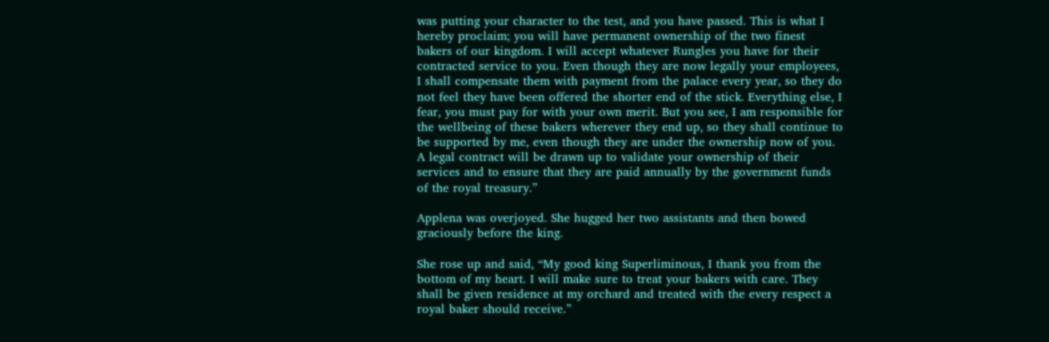was putting your character to the test, and you have passed. This is what I hereby proclaim; you will have permanent ownership of the two finest bakers of our kingdom. I will accept whatever Rungles you have for their contracted service to you. Even though they are now legally your employees, I shall compensate them with payment from the palace every year, so they do not feel they have been offered the shorter end of the stick. Everything else, I fear, you must pay for with your own merit. But you see, I am responsible for the wellbeing of these bakers wherever they end up, so they shall continue to be supported by me, even though they are under the ownership now of you. A legal contract will be drawn up to validate your ownership of their services and to ensure that they are paid annually by the government funds of the royal treasury.”

Applena was overjoyed. She hugged her two assistants and then bowed graciously before the king.

She rose up and said, “My good king Superliminous, I thank you from the bottom of my heart. I will make sure to treat your bakers with care. They shall be given residence at my orchard and treated with the every respect a royal baker should receive.”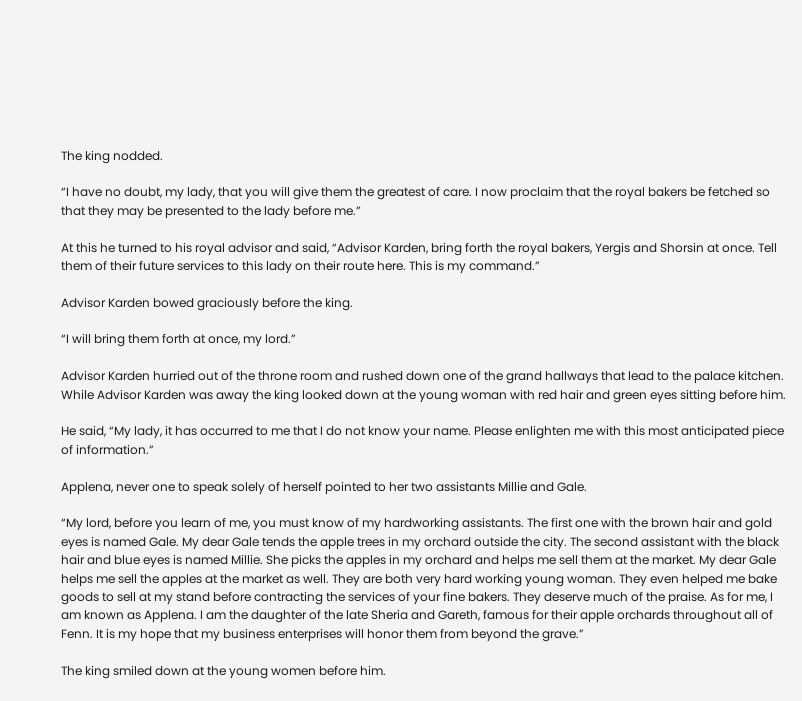The king nodded.

“I have no doubt, my lady, that you will give them the greatest of care. I now proclaim that the royal bakers be fetched so that they may be presented to the lady before me.”

At this he turned to his royal advisor and said, “Advisor Karden, bring forth the royal bakers, Yergis and Shorsin at once. Tell them of their future services to this lady on their route here. This is my command.”

Advisor Karden bowed graciously before the king.

“I will bring them forth at once, my lord.”

Advisor Karden hurried out of the throne room and rushed down one of the grand hallways that lead to the palace kitchen. While Advisor Karden was away the king looked down at the young woman with red hair and green eyes sitting before him.

He said, “My lady, it has occurred to me that I do not know your name. Please enlighten me with this most anticipated piece of information.”

Applena, never one to speak solely of herself pointed to her two assistants Millie and Gale.

“My lord, before you learn of me, you must know of my hardworking assistants. The first one with the brown hair and gold eyes is named Gale. My dear Gale tends the apple trees in my orchard outside the city. The second assistant with the black hair and blue eyes is named Millie. She picks the apples in my orchard and helps me sell them at the market. My dear Gale helps me sell the apples at the market as well. They are both very hard working young woman. They even helped me bake goods to sell at my stand before contracting the services of your fine bakers. They deserve much of the praise. As for me, I am known as Applena. I am the daughter of the late Sheria and Gareth, famous for their apple orchards throughout all of Fenn. It is my hope that my business enterprises will honor them from beyond the grave.”

The king smiled down at the young women before him.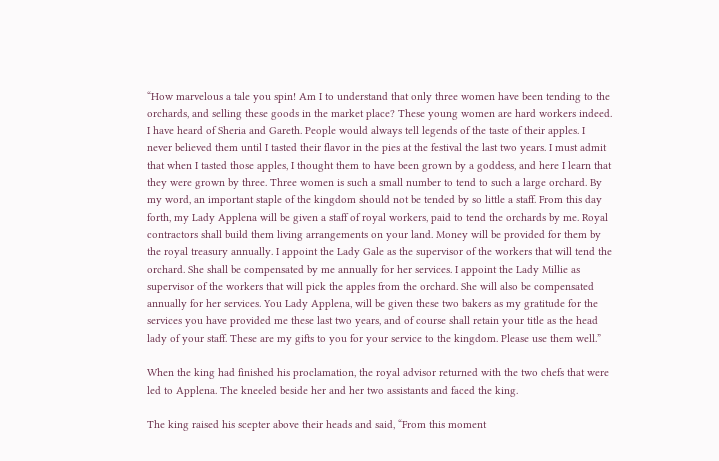“How marvelous a tale you spin! Am I to understand that only three women have been tending to the orchards, and selling these goods in the market place? These young women are hard workers indeed. I have heard of Sheria and Gareth. People would always tell legends of the taste of their apples. I never believed them until I tasted their flavor in the pies at the festival the last two years. I must admit that when I tasted those apples, I thought them to have been grown by a goddess, and here I learn that they were grown by three. Three women is such a small number to tend to such a large orchard. By my word, an important staple of the kingdom should not be tended by so little a staff. From this day forth, my Lady Applena will be given a staff of royal workers, paid to tend the orchards by me. Royal contractors shall build them living arrangements on your land. Money will be provided for them by the royal treasury annually. I appoint the Lady Gale as the supervisor of the workers that will tend the orchard. She shall be compensated by me annually for her services. I appoint the Lady Millie as supervisor of the workers that will pick the apples from the orchard. She will also be compensated annually for her services. You Lady Applena, will be given these two bakers as my gratitude for the services you have provided me these last two years, and of course shall retain your title as the head lady of your staff. These are my gifts to you for your service to the kingdom. Please use them well.”

When the king had finished his proclamation, the royal advisor returned with the two chefs that were led to Applena. The kneeled beside her and her two assistants and faced the king.

The king raised his scepter above their heads and said, “From this moment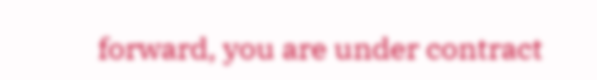forward, you are under contract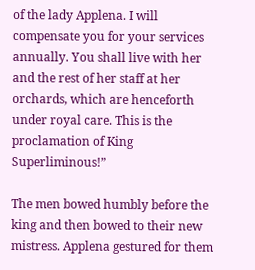of the lady Applena. I will compensate you for your services annually. You shall live with her and the rest of her staff at her orchards, which are henceforth under royal care. This is the proclamation of King Superliminous!”

The men bowed humbly before the king and then bowed to their new mistress. Applena gestured for them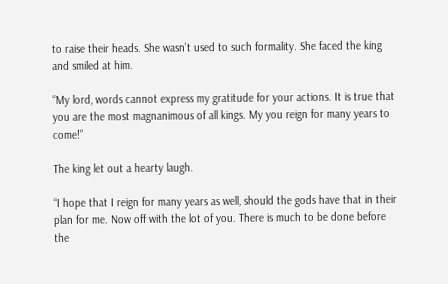to raise their heads. She wasn’t used to such formality. She faced the king and smiled at him.

“My lord, words cannot express my gratitude for your actions. It is true that you are the most magnanimous of all kings. My you reign for many years to come!”

The king let out a hearty laugh.

“I hope that I reign for many years as well, should the gods have that in their plan for me. Now off with the lot of you. There is much to be done before the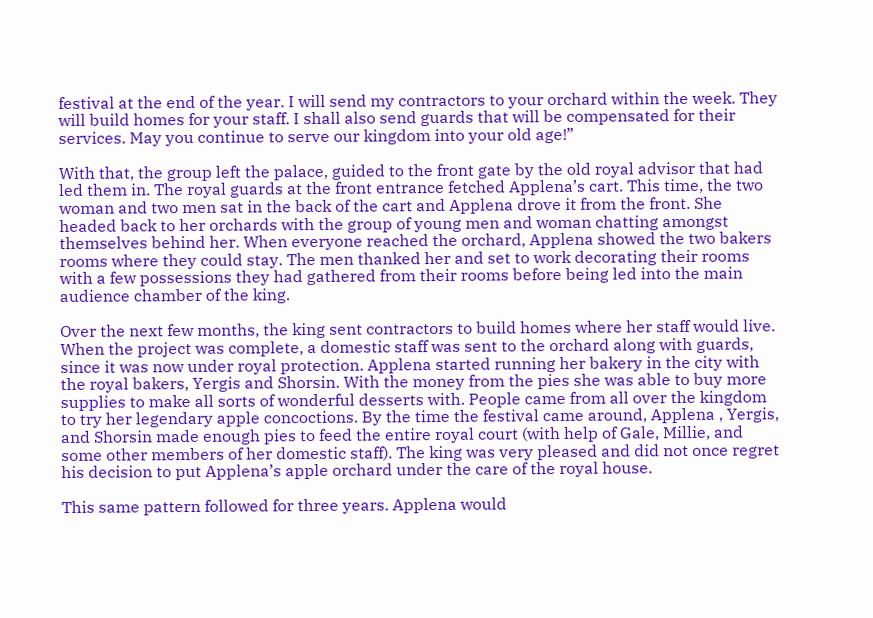festival at the end of the year. I will send my contractors to your orchard within the week. They will build homes for your staff. I shall also send guards that will be compensated for their services. May you continue to serve our kingdom into your old age!”

With that, the group left the palace, guided to the front gate by the old royal advisor that had led them in. The royal guards at the front entrance fetched Applena’s cart. This time, the two woman and two men sat in the back of the cart and Applena drove it from the front. She headed back to her orchards with the group of young men and woman chatting amongst themselves behind her. When everyone reached the orchard, Applena showed the two bakers rooms where they could stay. The men thanked her and set to work decorating their rooms with a few possessions they had gathered from their rooms before being led into the main audience chamber of the king.

Over the next few months, the king sent contractors to build homes where her staff would live. When the project was complete, a domestic staff was sent to the orchard along with guards, since it was now under royal protection. Applena started running her bakery in the city with the royal bakers, Yergis and Shorsin. With the money from the pies she was able to buy more supplies to make all sorts of wonderful desserts with. People came from all over the kingdom to try her legendary apple concoctions. By the time the festival came around, Applena , Yergis, and Shorsin made enough pies to feed the entire royal court (with help of Gale, Millie, and some other members of her domestic staff). The king was very pleased and did not once regret his decision to put Applena’s apple orchard under the care of the royal house.

This same pattern followed for three years. Applena would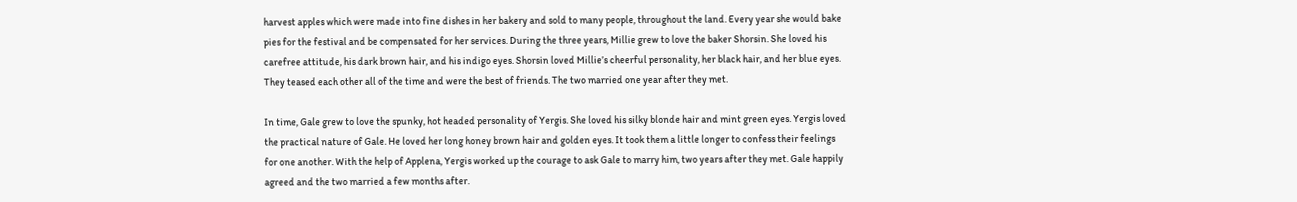harvest apples which were made into fine dishes in her bakery and sold to many people, throughout the land. Every year she would bake pies for the festival and be compensated for her services. During the three years, Millie grew to love the baker Shorsin. She loved his carefree attitude, his dark brown hair, and his indigo eyes. Shorsin loved Millie’s cheerful personality, her black hair, and her blue eyes. They teased each other all of the time and were the best of friends. The two married one year after they met.

In time, Gale grew to love the spunky, hot headed personality of Yergis. She loved his silky blonde hair and mint green eyes. Yergis loved the practical nature of Gale. He loved her long honey brown hair and golden eyes. It took them a little longer to confess their feelings for one another. With the help of Applena, Yergis worked up the courage to ask Gale to marry him, two years after they met. Gale happily agreed and the two married a few months after.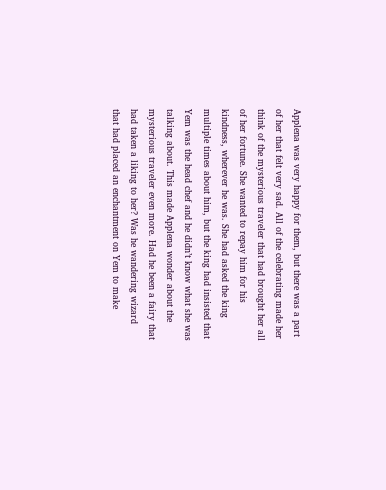Applena was very happy for them, but there was a part of her that felt very sad. All of the celebrating made her think of the mysterious traveler that had brought her all of her fortune. She wanted to repay him for his kindness, wherever he was. She had asked the king multiple times about him, but the king had insisted that Yem was the head chef and he didn’t know what she was talking about. This made Applena wonder about the mysterious traveler even more. Had he been a fairy that had taken a liking to her? Was he wandering wizard that had placed an enchantment on Yem to make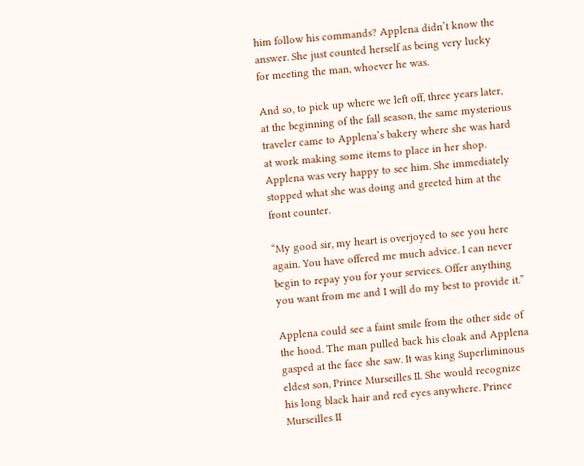him follow his commands? Applena didn’t know the answer. She just counted herself as being very lucky for meeting the man, whoever he was.

And so, to pick up where we left off, three years later, at the beginning of the fall season, the same mysterious traveler came to Applena’s bakery where she was hard at work making some items to place in her shop. Applena was very happy to see him. She immediately stopped what she was doing and greeted him at the front counter.

“My good sir, my heart is overjoyed to see you here again. You have offered me much advice. I can never begin to repay you for your services. Offer anything you want from me and I will do my best to provide it.”

Applena could see a faint smile from the other side of the hood. The man pulled back his cloak and Applena gasped at the face she saw. It was king Superliminous eldest son, Prince Murseilles II. She would recognize his long black hair and red eyes anywhere. Prince Murseilles II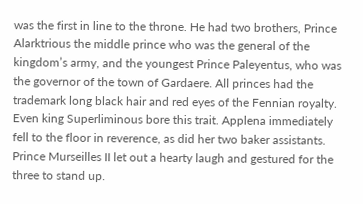was the first in line to the throne. He had two brothers, Prince Alarktrious the middle prince who was the general of the kingdom’s army, and the youngest Prince Paleyentus, who was the governor of the town of Gardaere. All princes had the trademark long black hair and red eyes of the Fennian royalty. Even king Superliminous bore this trait. Applena immediately fell to the floor in reverence, as did her two baker assistants. Prince Murseilles II let out a hearty laugh and gestured for the three to stand up.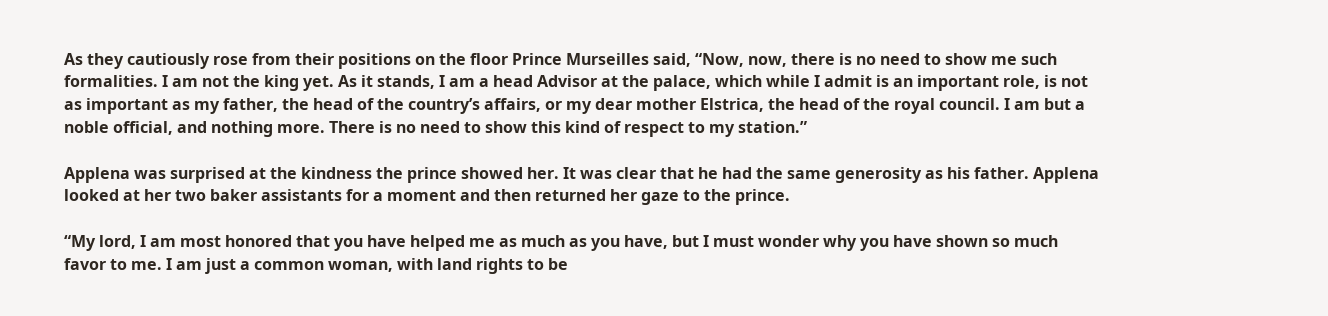As they cautiously rose from their positions on the floor Prince Murseilles said, “Now, now, there is no need to show me such formalities. I am not the king yet. As it stands, I am a head Advisor at the palace, which while I admit is an important role, is not as important as my father, the head of the country’s affairs, or my dear mother Elstrica, the head of the royal council. I am but a noble official, and nothing more. There is no need to show this kind of respect to my station.”

Applena was surprised at the kindness the prince showed her. It was clear that he had the same generosity as his father. Applena looked at her two baker assistants for a moment and then returned her gaze to the prince.

“My lord, I am most honored that you have helped me as much as you have, but I must wonder why you have shown so much favor to me. I am just a common woman, with land rights to be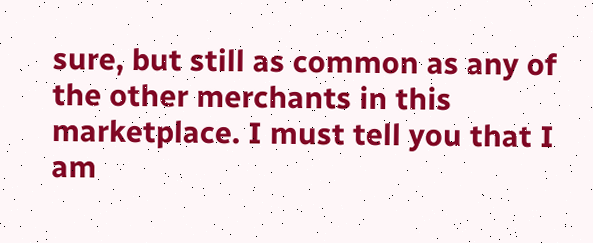sure, but still as common as any of the other merchants in this marketplace. I must tell you that I am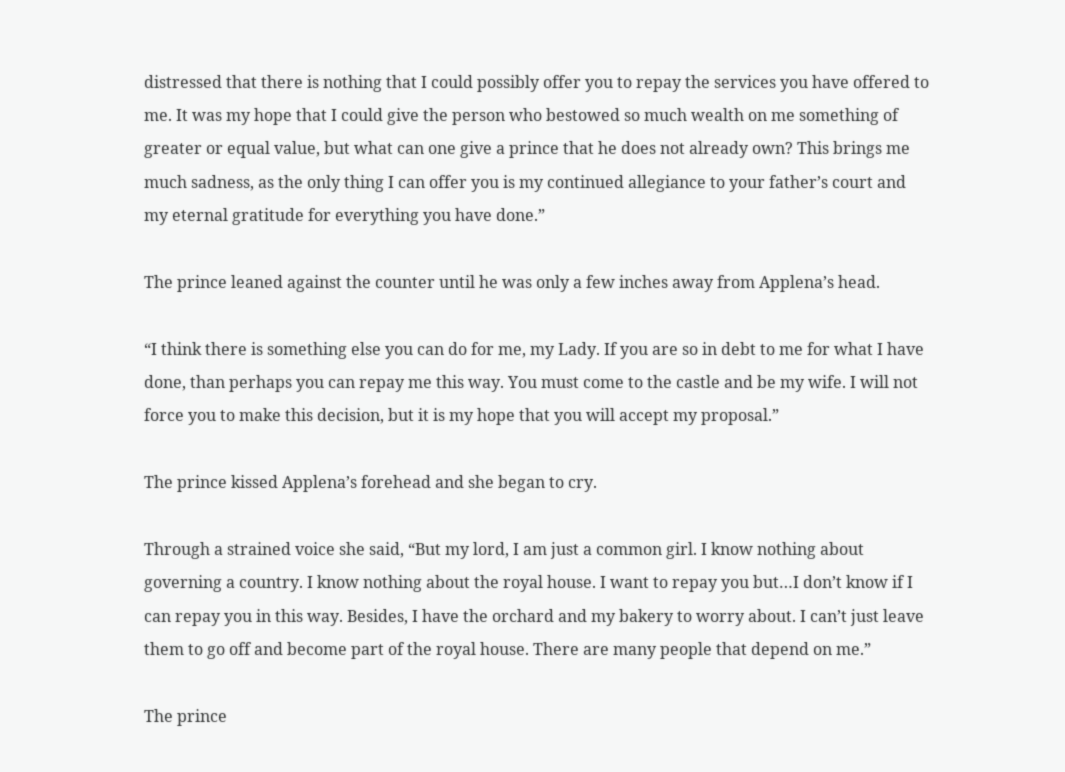distressed that there is nothing that I could possibly offer you to repay the services you have offered to me. It was my hope that I could give the person who bestowed so much wealth on me something of greater or equal value, but what can one give a prince that he does not already own? This brings me much sadness, as the only thing I can offer you is my continued allegiance to your father’s court and my eternal gratitude for everything you have done.”

The prince leaned against the counter until he was only a few inches away from Applena’s head.

“I think there is something else you can do for me, my Lady. If you are so in debt to me for what I have done, than perhaps you can repay me this way. You must come to the castle and be my wife. I will not force you to make this decision, but it is my hope that you will accept my proposal.”

The prince kissed Applena’s forehead and she began to cry.

Through a strained voice she said, “But my lord, I am just a common girl. I know nothing about governing a country. I know nothing about the royal house. I want to repay you but…I don’t know if I can repay you in this way. Besides, I have the orchard and my bakery to worry about. I can’t just leave them to go off and become part of the royal house. There are many people that depend on me.”

The prince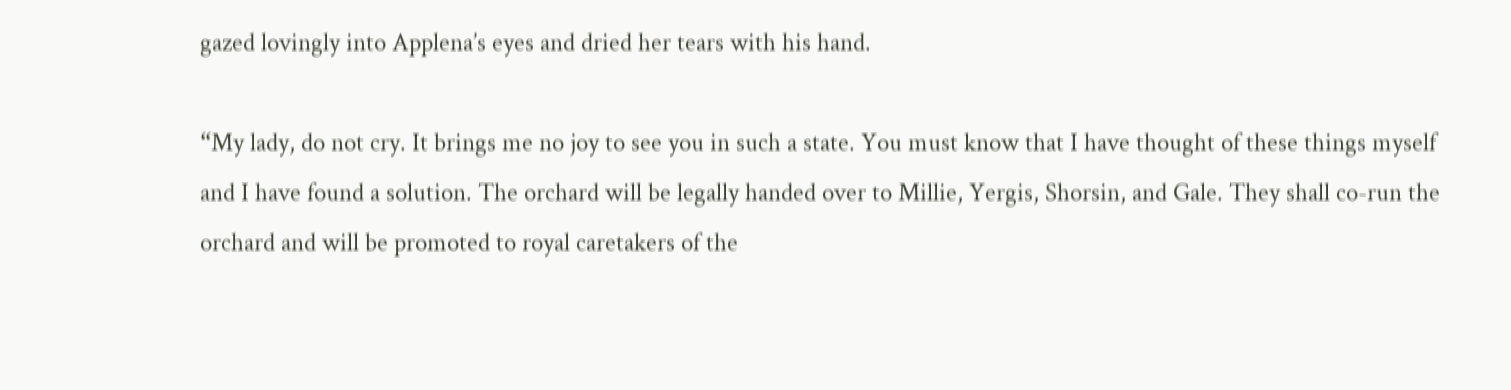gazed lovingly into Applena’s eyes and dried her tears with his hand.

“My lady, do not cry. It brings me no joy to see you in such a state. You must know that I have thought of these things myself and I have found a solution. The orchard will be legally handed over to Millie, Yergis, Shorsin, and Gale. They shall co-run the orchard and will be promoted to royal caretakers of the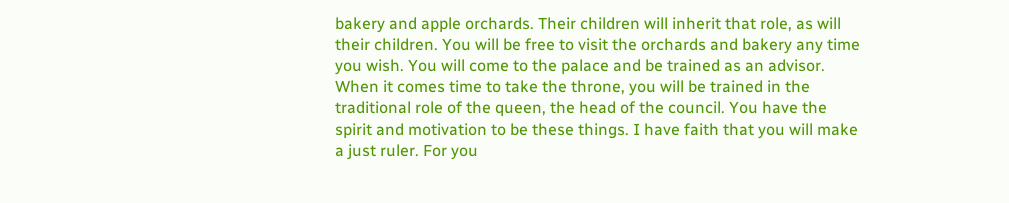bakery and apple orchards. Their children will inherit that role, as will their children. You will be free to visit the orchards and bakery any time you wish. You will come to the palace and be trained as an advisor. When it comes time to take the throne, you will be trained in the traditional role of the queen, the head of the council. You have the spirit and motivation to be these things. I have faith that you will make a just ruler. For you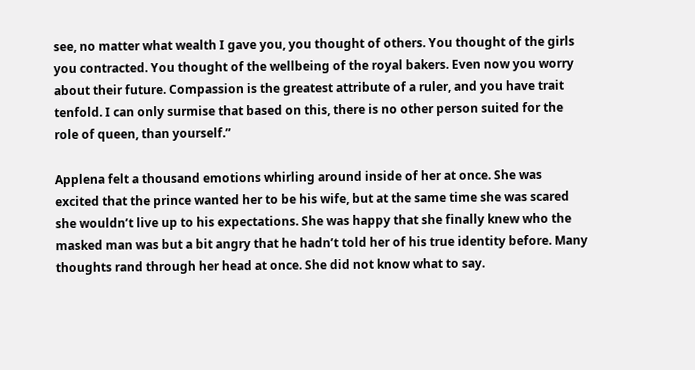see, no matter what wealth I gave you, you thought of others. You thought of the girls you contracted. You thought of the wellbeing of the royal bakers. Even now you worry about their future. Compassion is the greatest attribute of a ruler, and you have trait tenfold. I can only surmise that based on this, there is no other person suited for the role of queen, than yourself.”

Applena felt a thousand emotions whirling around inside of her at once. She was excited that the prince wanted her to be his wife, but at the same time she was scared she wouldn’t live up to his expectations. She was happy that she finally knew who the masked man was but a bit angry that he hadn’t told her of his true identity before. Many thoughts rand through her head at once. She did not know what to say.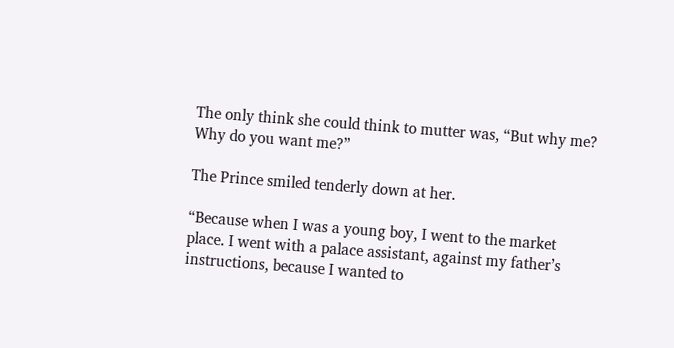The only think she could think to mutter was, “But why me? Why do you want me?”

The Prince smiled tenderly down at her.

“Because when I was a young boy, I went to the market place. I went with a palace assistant, against my father’s instructions, because I wanted to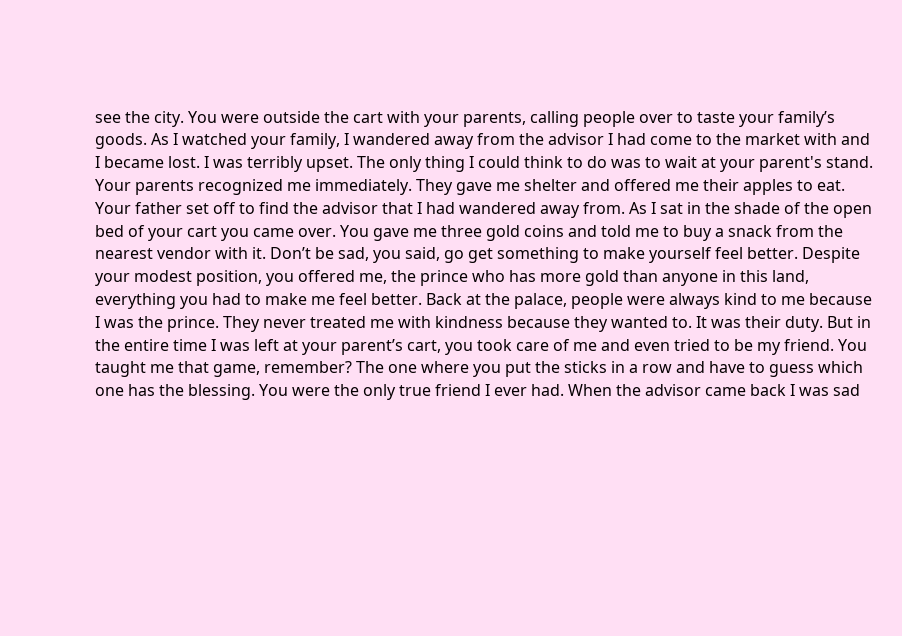see the city. You were outside the cart with your parents, calling people over to taste your family’s goods. As I watched your family, I wandered away from the advisor I had come to the market with and I became lost. I was terribly upset. The only thing I could think to do was to wait at your parent's stand. Your parents recognized me immediately. They gave me shelter and offered me their apples to eat. Your father set off to find the advisor that I had wandered away from. As I sat in the shade of the open bed of your cart you came over. You gave me three gold coins and told me to buy a snack from the nearest vendor with it. Don’t be sad, you said, go get something to make yourself feel better. Despite your modest position, you offered me, the prince who has more gold than anyone in this land, everything you had to make me feel better. Back at the palace, people were always kind to me because I was the prince. They never treated me with kindness because they wanted to. It was their duty. But in the entire time I was left at your parent’s cart, you took care of me and even tried to be my friend. You taught me that game, remember? The one where you put the sticks in a row and have to guess which one has the blessing. You were the only true friend I ever had. When the advisor came back I was sad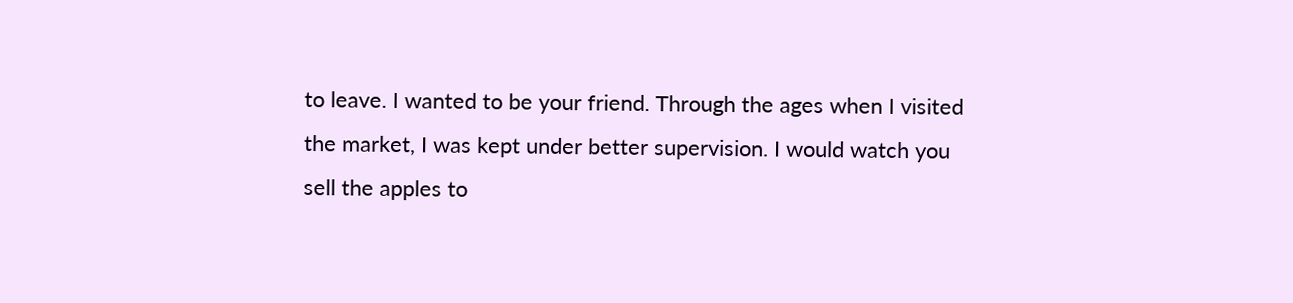to leave. I wanted to be your friend. Through the ages when I visited the market, I was kept under better supervision. I would watch you sell the apples to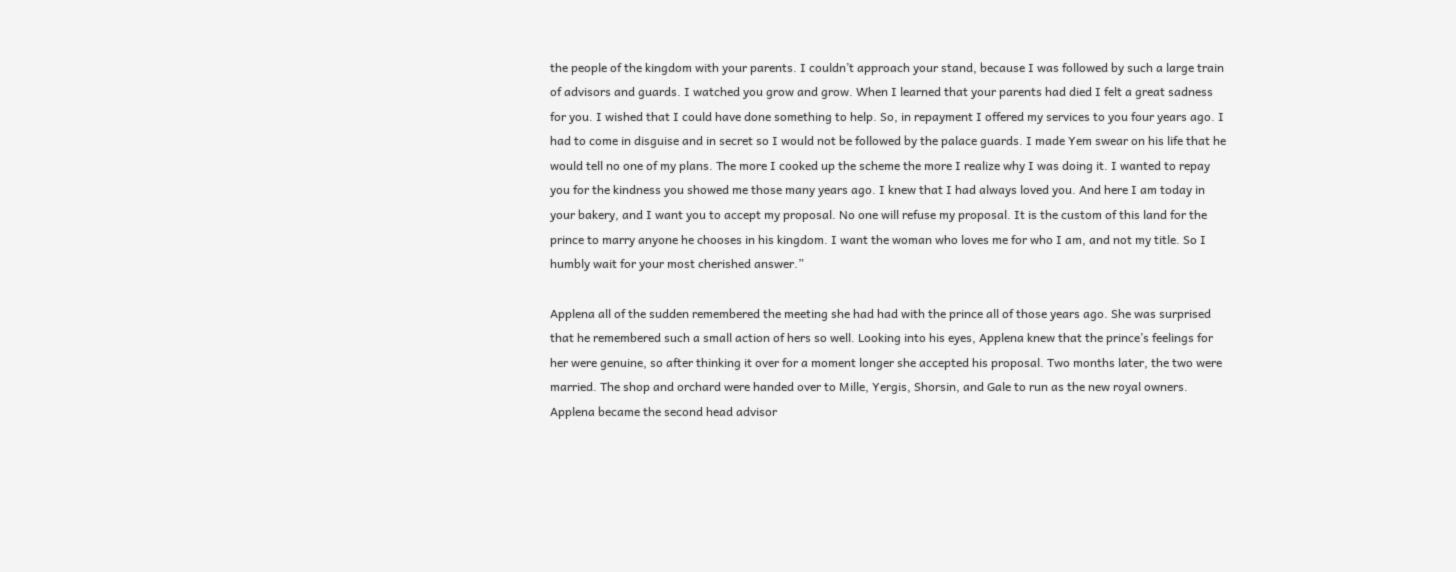the people of the kingdom with your parents. I couldn’t approach your stand, because I was followed by such a large train of advisors and guards. I watched you grow and grow. When I learned that your parents had died I felt a great sadness for you. I wished that I could have done something to help. So, in repayment I offered my services to you four years ago. I had to come in disguise and in secret so I would not be followed by the palace guards. I made Yem swear on his life that he would tell no one of my plans. The more I cooked up the scheme the more I realize why I was doing it. I wanted to repay you for the kindness you showed me those many years ago. I knew that I had always loved you. And here I am today in your bakery, and I want you to accept my proposal. No one will refuse my proposal. It is the custom of this land for the prince to marry anyone he chooses in his kingdom. I want the woman who loves me for who I am, and not my title. So I humbly wait for your most cherished answer.”

Applena all of the sudden remembered the meeting she had had with the prince all of those years ago. She was surprised that he remembered such a small action of hers so well. Looking into his eyes, Applena knew that the prince’s feelings for her were genuine, so after thinking it over for a moment longer she accepted his proposal. Two months later, the two were married. The shop and orchard were handed over to Mille, Yergis, Shorsin, and Gale to run as the new royal owners. Applena became the second head advisor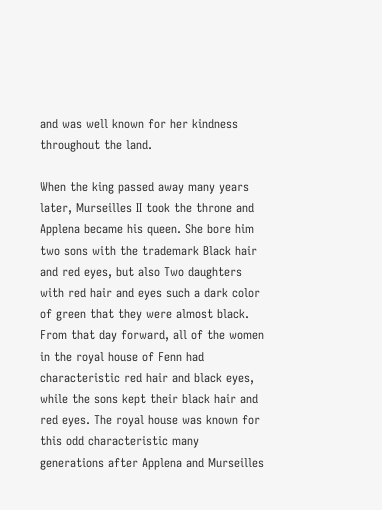and was well known for her kindness throughout the land.

When the king passed away many years later, Murseilles II took the throne and Applena became his queen. She bore him two sons with the trademark Black hair and red eyes, but also Two daughters with red hair and eyes such a dark color of green that they were almost black. From that day forward, all of the women in the royal house of Fenn had characteristic red hair and black eyes, while the sons kept their black hair and red eyes. The royal house was known for this odd characteristic many generations after Applena and Murseilles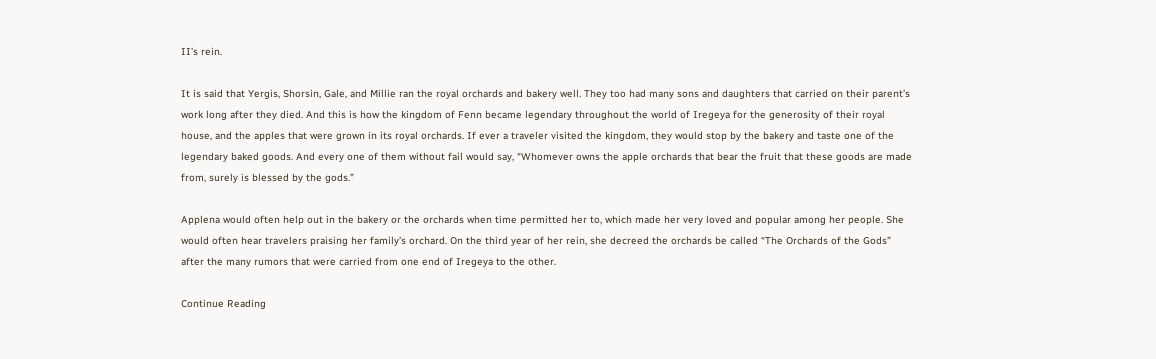II’s rein.

It is said that Yergis, Shorsin, Gale, and Millie ran the royal orchards and bakery well. They too had many sons and daughters that carried on their parent’s work long after they died. And this is how the kingdom of Fenn became legendary throughout the world of Iregeya for the generosity of their royal house, and the apples that were grown in its royal orchards. If ever a traveler visited the kingdom, they would stop by the bakery and taste one of the legendary baked goods. And every one of them without fail would say, “Whomever owns the apple orchards that bear the fruit that these goods are made from, surely is blessed by the gods.”

Applena would often help out in the bakery or the orchards when time permitted her to, which made her very loved and popular among her people. She would often hear travelers praising her family’s orchard. On the third year of her rein, she decreed the orchards be called “The Orchards of the Gods” after the many rumors that were carried from one end of Iregeya to the other.

Continue Reading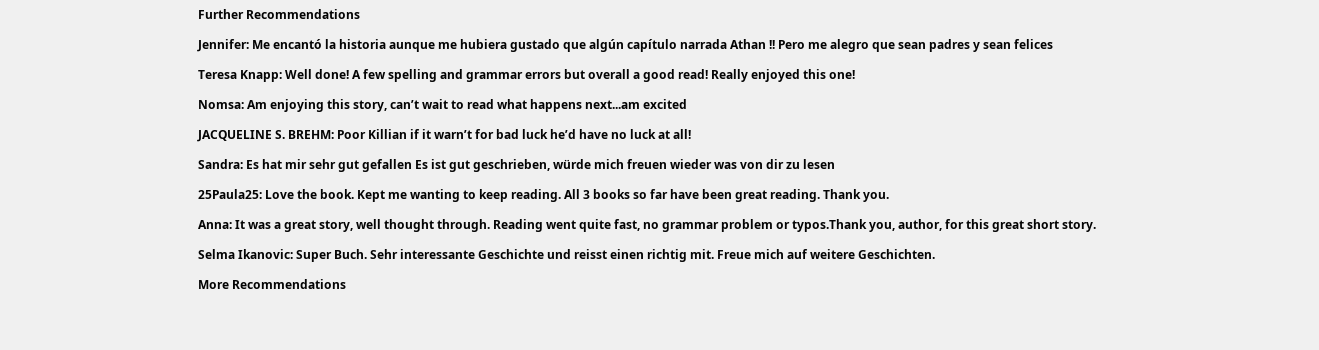Further Recommendations

Jennifer: Me encantó la historia aunque me hubiera gustado que algún capítulo narrada Athan !! Pero me alegro que sean padres y sean felices

Teresa Knapp: Well done! A few spelling and grammar errors but overall a good read! Really enjoyed this one!

Nomsa: Am enjoying this story, can’t wait to read what happens next...am excited

JACQUELINE S. BREHM: Poor Killian if it warn’t for bad luck he’d have no luck at all!

Sandra: Es hat mir sehr gut gefallen Es ist gut geschrieben, würde mich freuen wieder was von dir zu lesen

25Paula25: Love the book. Kept me wanting to keep reading. All 3 books so far have been great reading. Thank you.

Anna: It was a great story, well thought through. Reading went quite fast, no grammar problem or typos.Thank you, author, for this great short story.

Selma Ikanovic: Super Buch. Sehr interessante Geschichte und reisst einen richtig mit. Freue mich auf weitere Geschichten.

More Recommendations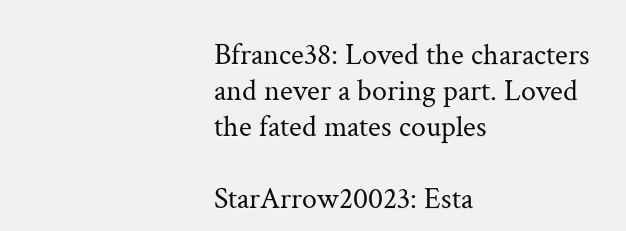Bfrance38: Loved the characters and never a boring part. Loved the fated mates couples

StarArrow20023: Esta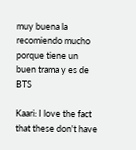muy buena la recomiendo mucho porque tiene un buen trama y es de BTS

Kaari: I love the fact that these don't have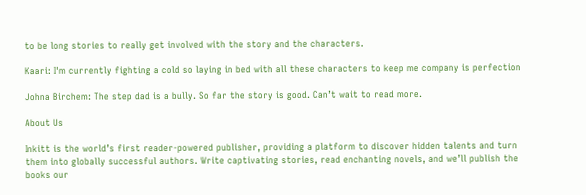to be long stories to really get involved with the story and the characters.

Kaari: I'm currently fighting a cold so laying in bed with all these characters to keep me company is perfection

Johna Birchem: The step dad is a bully. So far the story is good. Can’t wait to read more.

About Us

Inkitt is the world’s first reader-powered publisher, providing a platform to discover hidden talents and turn them into globally successful authors. Write captivating stories, read enchanting novels, and we’ll publish the books our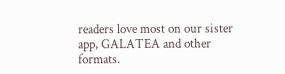readers love most on our sister app, GALATEA and other formats.